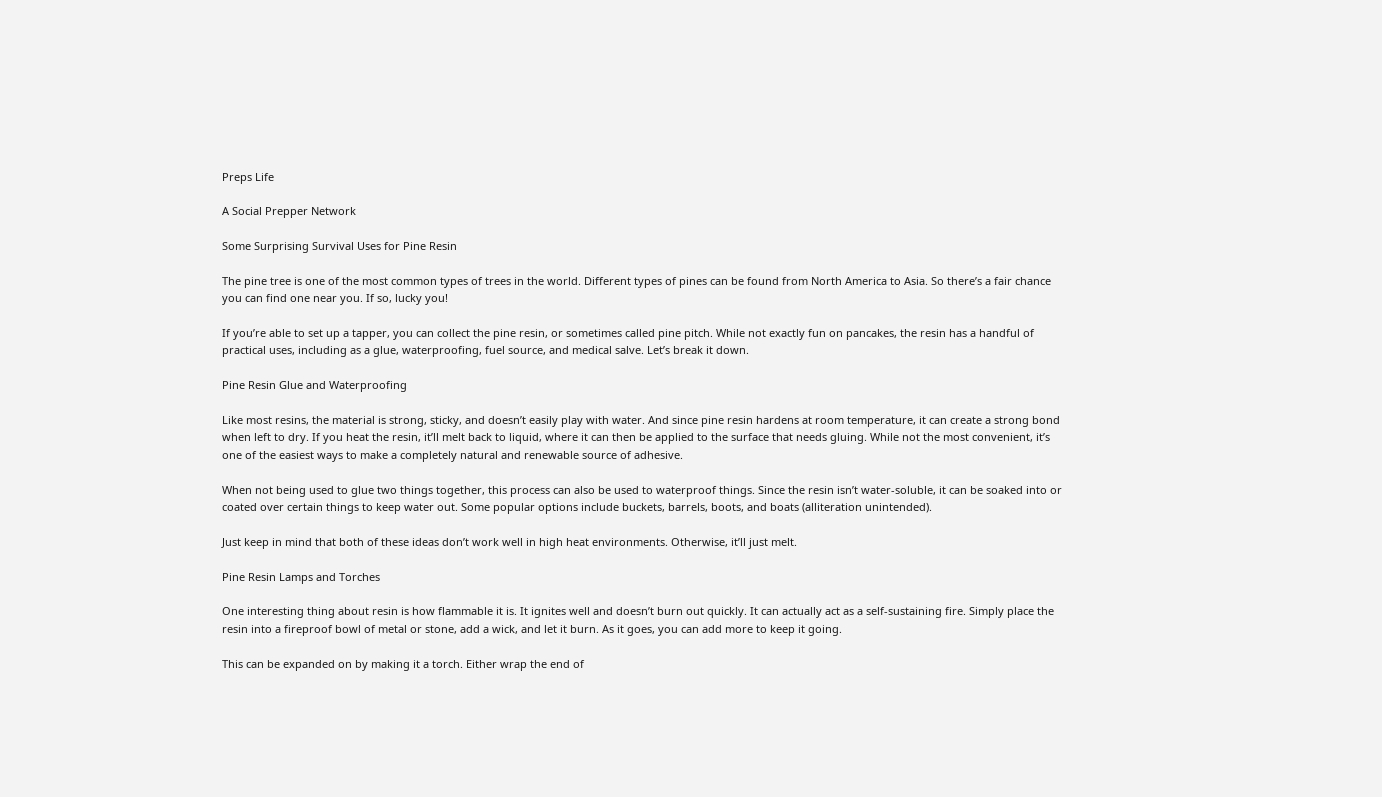Preps Life

A Social Prepper Network

Some Surprising Survival Uses for Pine Resin

The pine tree is one of the most common types of trees in the world. Different types of pines can be found from North America to Asia. So there’s a fair chance you can find one near you. If so, lucky you!

If you’re able to set up a tapper, you can collect the pine resin, or sometimes called pine pitch. While not exactly fun on pancakes, the resin has a handful of practical uses, including as a glue, waterproofing, fuel source, and medical salve. Let’s break it down.

Pine Resin Glue and Waterproofing

Like most resins, the material is strong, sticky, and doesn’t easily play with water. And since pine resin hardens at room temperature, it can create a strong bond when left to dry. If you heat the resin, it’ll melt back to liquid, where it can then be applied to the surface that needs gluing. While not the most convenient, it’s one of the easiest ways to make a completely natural and renewable source of adhesive.

When not being used to glue two things together, this process can also be used to waterproof things. Since the resin isn’t water-soluble, it can be soaked into or coated over certain things to keep water out. Some popular options include buckets, barrels, boots, and boats (alliteration unintended).

Just keep in mind that both of these ideas don’t work well in high heat environments. Otherwise, it’ll just melt.

Pine Resin Lamps and Torches

One interesting thing about resin is how flammable it is. It ignites well and doesn’t burn out quickly. It can actually act as a self-sustaining fire. Simply place the resin into a fireproof bowl of metal or stone, add a wick, and let it burn. As it goes, you can add more to keep it going.

This can be expanded on by making it a torch. Either wrap the end of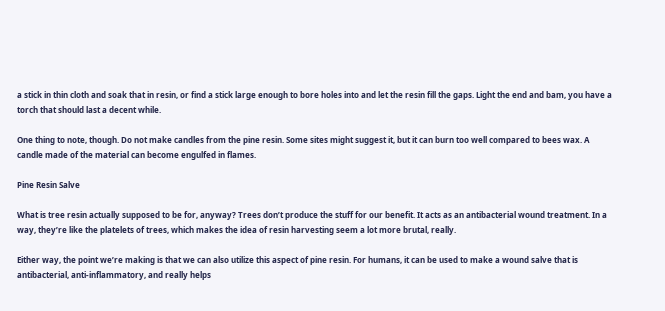a stick in thin cloth and soak that in resin, or find a stick large enough to bore holes into and let the resin fill the gaps. Light the end and bam, you have a torch that should last a decent while.

One thing to note, though. Do not make candles from the pine resin. Some sites might suggest it, but it can burn too well compared to bees wax. A candle made of the material can become engulfed in flames.

Pine Resin Salve

What is tree resin actually supposed to be for, anyway? Trees don’t produce the stuff for our benefit. It acts as an antibacterial wound treatment. In a way, they’re like the platelets of trees, which makes the idea of resin harvesting seem a lot more brutal, really.

Either way, the point we’re making is that we can also utilize this aspect of pine resin. For humans, it can be used to make a wound salve that is antibacterial, anti-inflammatory, and really helps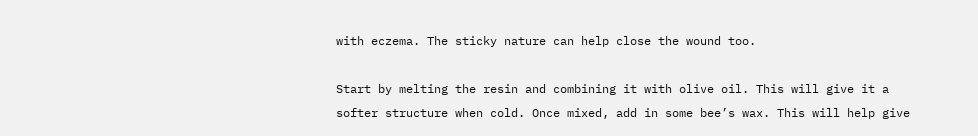with eczema. The sticky nature can help close the wound too.

Start by melting the resin and combining it with olive oil. This will give it a softer structure when cold. Once mixed, add in some bee’s wax. This will help give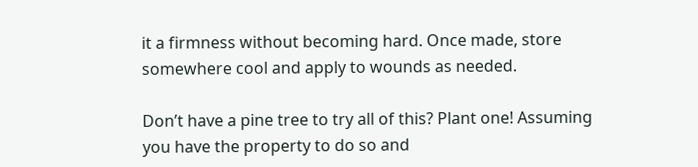it a firmness without becoming hard. Once made, store somewhere cool and apply to wounds as needed.

Don’t have a pine tree to try all of this? Plant one! Assuming you have the property to do so and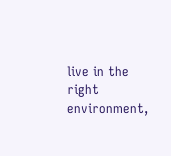live in the right environment,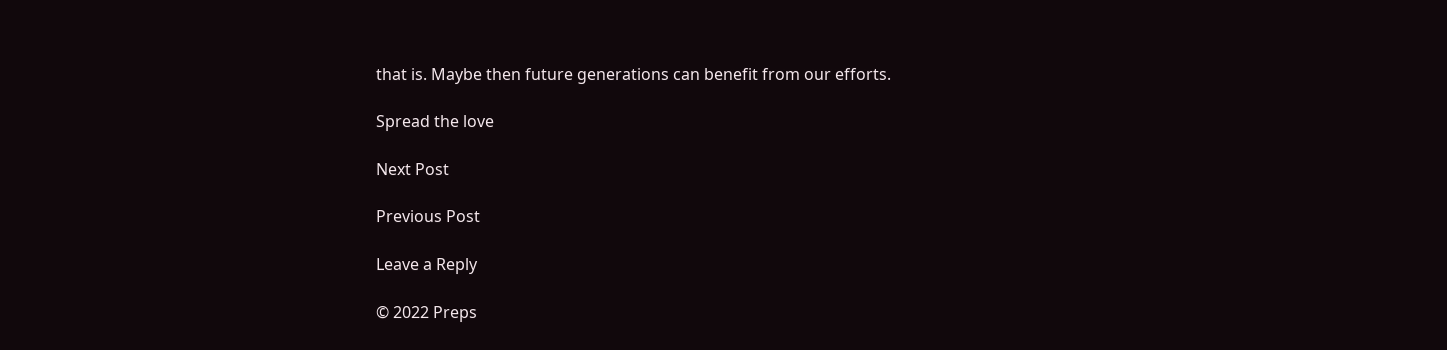that is. Maybe then future generations can benefit from our efforts.

Spread the love

Next Post

Previous Post

Leave a Reply

© 2022 Preps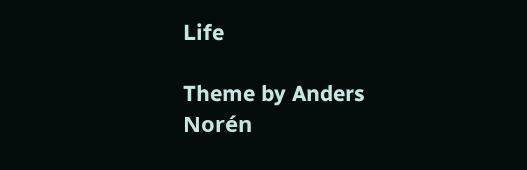Life

Theme by Anders Norén